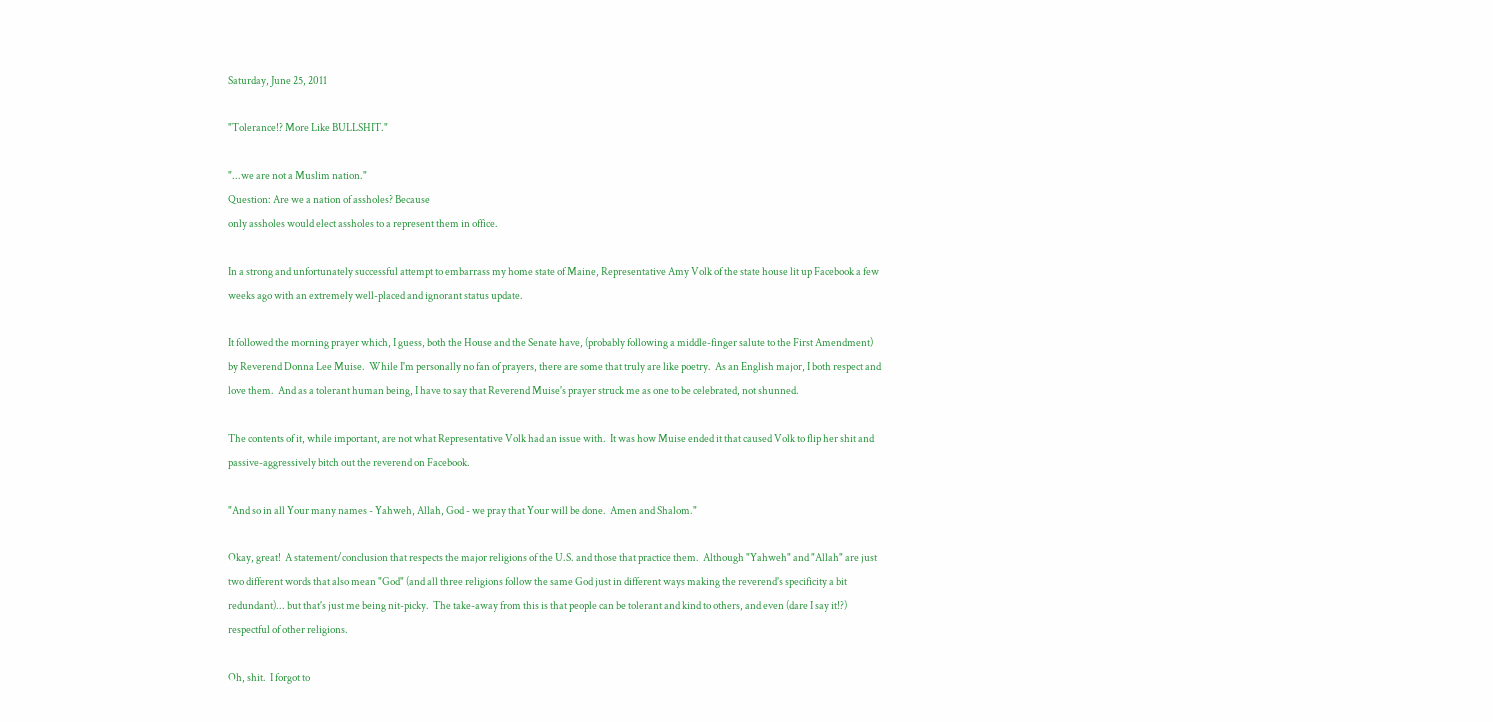Saturday, June 25, 2011

"Tolerance!? More Like BULLSHIT."

"...we are not a Muslim nation."
Question: Are we a nation of assholes? Because
only assholes would elect assholes to a represent them in office.

In a strong and unfortunately successful attempt to embarrass my home state of Maine, Representative Amy Volk of the state house lit up Facebook a few weeks ago with an extremely well-placed and ignorant status update.

It followed the morning prayer which, I guess, both the House and the Senate have, (probably following a middle-finger salute to the First Amendment) by Reverend Donna Lee Muise.  While I'm personally no fan of prayers, there are some that truly are like poetry.  As an English major, I both respect and love them.  And as a tolerant human being, I have to say that Reverend Muise's prayer struck me as one to be celebrated, not shunned.

The contents of it, while important, are not what Representative Volk had an issue with.  It was how Muise ended it that caused Volk to flip her shit and passive-aggressively bitch out the reverend on Facebook.

"And so in all Your many names - Yahweh, Allah, God - we pray that Your will be done.  Amen and Shalom."

Okay, great!  A statement/conclusion that respects the major religions of the U.S. and those that practice them.  Although "Yahweh" and "Allah" are just two different words that also mean "God" (and all three religions follow the same God just in different ways making the reverend's specificity a bit redundant)... but that's just me being nit-picky.  The take-away from this is that people can be tolerant and kind to others, and even (dare I say it!?) respectful of other religions.

Oh, shit.  I forgot to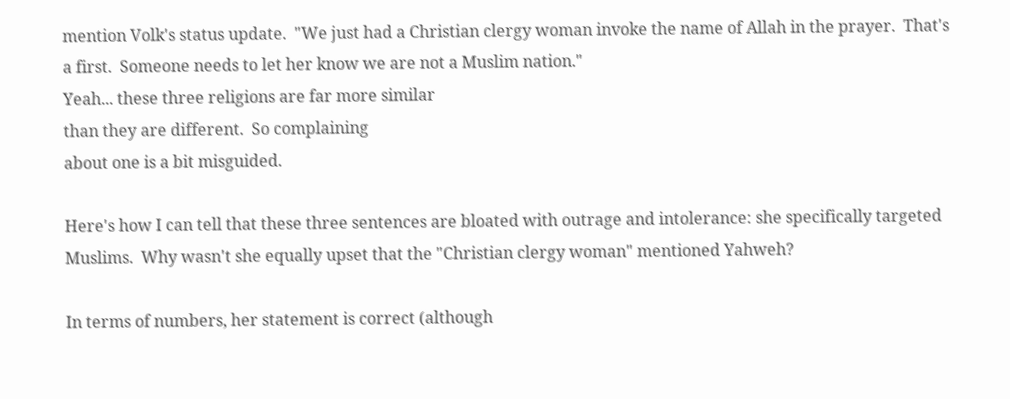mention Volk's status update.  "We just had a Christian clergy woman invoke the name of Allah in the prayer.  That's a first.  Someone needs to let her know we are not a Muslim nation."
Yeah... these three religions are far more similar
than they are different.  So complaining
about one is a bit misguided.

Here's how I can tell that these three sentences are bloated with outrage and intolerance: she specifically targeted Muslims.  Why wasn't she equally upset that the "Christian clergy woman" mentioned Yahweh?

In terms of numbers, her statement is correct (although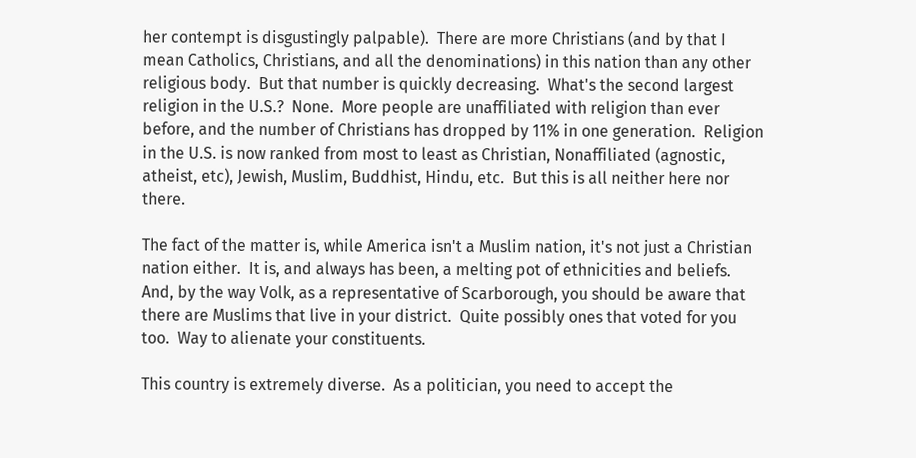her contempt is disgustingly palpable).  There are more Christians (and by that I mean Catholics, Christians, and all the denominations) in this nation than any other religious body.  But that number is quickly decreasing.  What's the second largest religion in the U.S.?  None.  More people are unaffiliated with religion than ever before, and the number of Christians has dropped by 11% in one generation.  Religion in the U.S. is now ranked from most to least as Christian, Nonaffiliated (agnostic, atheist, etc), Jewish, Muslim, Buddhist, Hindu, etc.  But this is all neither here nor there.

The fact of the matter is, while America isn't a Muslim nation, it's not just a Christian nation either.  It is, and always has been, a melting pot of ethnicities and beliefs.  And, by the way Volk, as a representative of Scarborough, you should be aware that there are Muslims that live in your district.  Quite possibly ones that voted for you too.  Way to alienate your constituents.

This country is extremely diverse.  As a politician, you need to accept the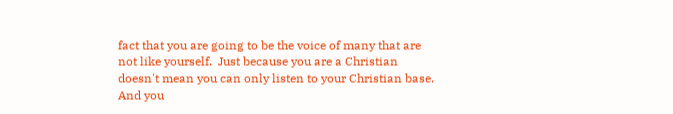fact that you are going to be the voice of many that are not like yourself.  Just because you are a Christian doesn't mean you can only listen to your Christian base.  And you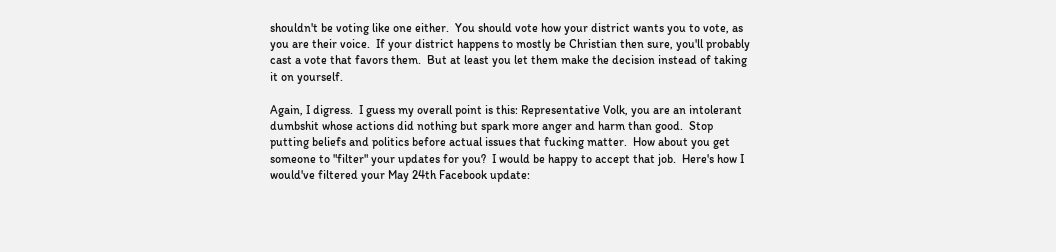shouldn't be voting like one either.  You should vote how your district wants you to vote, as you are their voice.  If your district happens to mostly be Christian then sure, you'll probably cast a vote that favors them.  But at least you let them make the decision instead of taking it on yourself.

Again, I digress.  I guess my overall point is this: Representative Volk, you are an intolerant dumbshit whose actions did nothing but spark more anger and harm than good.  Stop putting beliefs and politics before actual issues that fucking matter.  How about you get someone to "filter" your updates for you?  I would be happy to accept that job.  Here's how I would've filtered your May 24th Facebook update: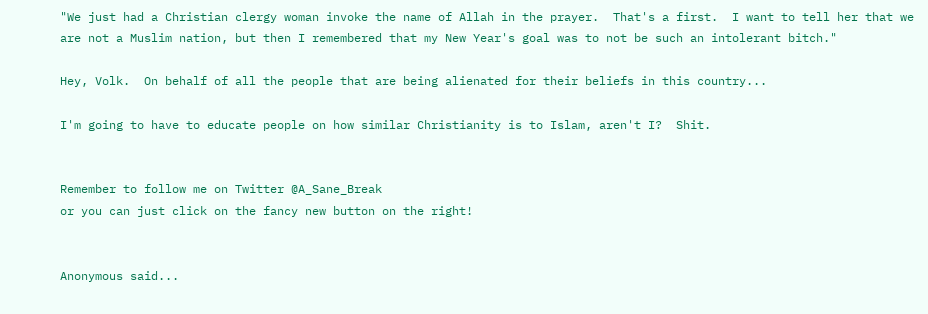"We just had a Christian clergy woman invoke the name of Allah in the prayer.  That's a first.  I want to tell her that we are not a Muslim nation, but then I remembered that my New Year's goal was to not be such an intolerant bitch."

Hey, Volk.  On behalf of all the people that are being alienated for their beliefs in this country...

I'm going to have to educate people on how similar Christianity is to Islam, aren't I?  Shit.


Remember to follow me on Twitter @A_Sane_Break
or you can just click on the fancy new button on the right!


Anonymous said...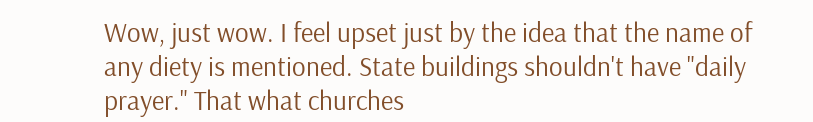Wow, just wow. I feel upset just by the idea that the name of any diety is mentioned. State buildings shouldn't have "daily prayer." That what churches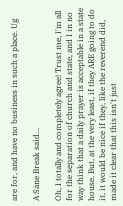are for, and have no business in such a place. Ug

A Sane Break said...

Oh, I totally and completely agree! Trust me, I'm all for the separation of church and state, and I in no way think that a daily prayer is acceptable in a state house. But, at the very least, if they ARE going to do it, it would be nice if they, like the reverend did, made it clear that this isn't just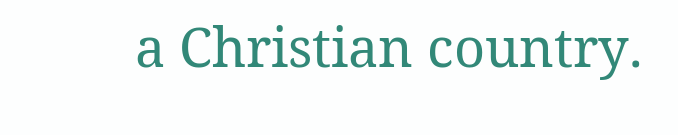a Christian country.